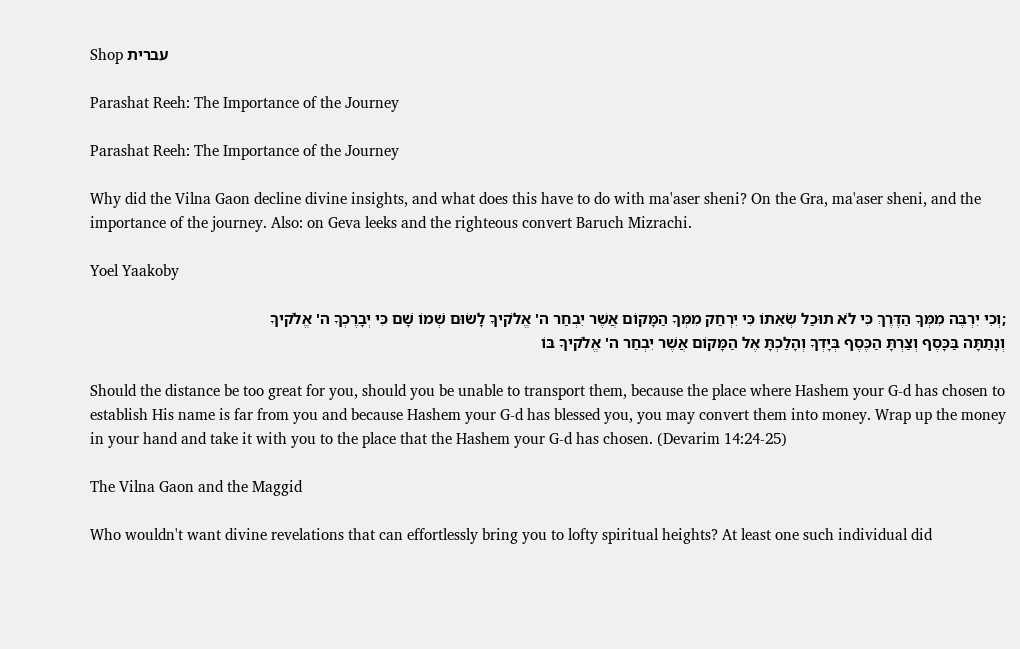Shop עברית

Parashat Reeh: The Importance of the Journey

Parashat Reeh: The Importance of the Journey

Why did the Vilna Gaon decline divine insights, and what does this have to do with ma'aser sheni? On the Gra, ma'aser sheni, and the importance of the journey. Also: on Geva leeks and the righteous convert Baruch Mizrachi.

Yoel Yaakoby

;וְכִי יִרְבֶּה מִמְּךָ הַדֶּרֶךְ כִּי לֹא תוּכַל שְׂאֵתוֹ כִּי יִרְחַק מִמְּךָ הַמָּקוֹם אֲשֶׁר יִבְחַר ה' אֱלֹקיךָ לָשׂוּם שְׁמוֹ שָׁם כִּי יְבָרֶכְךָ ה' אֱלֹקיךָ
וְנָתַתָּה בַּכָּסֶף וְצַרְתָּ הַכֶּסֶף בְּיָדְךָ וְהָלַכְתָּ אֶל הַמָּקוֹם אֲשֶׁר יִבְחַר ה' אֱלֹקיךָ בּוֹ

Should the distance be too great for you, should you be unable to transport them, because the place where Hashem your G-d has chosen to establish His name is far from you and because Hashem your G-d has blessed you, you may convert them into money. Wrap up the money in your hand and take it with you to the place that the Hashem your G-d has chosen. (Devarim 14:24-25)

The Vilna Gaon and the Maggid

Who wouldn't want divine revelations that can effortlessly bring you to lofty spiritual heights? At least one such individual did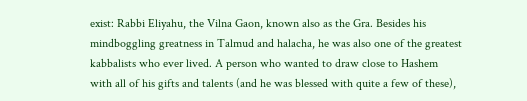exist: Rabbi Eliyahu, the Vilna Gaon, known also as the Gra. Besides his mindboggling greatness in Talmud and halacha, he was also one of the greatest kabbalists who ever lived. A person who wanted to draw close to Hashem with all of his gifts and talents (and he was blessed with quite a few of these),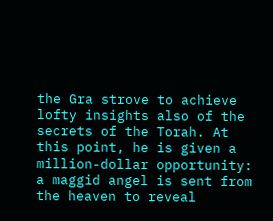the Gra strove to achieve lofty insights also of the secrets of the Torah. At this point, he is given a million-dollar opportunity: a maggid angel is sent from the heaven to reveal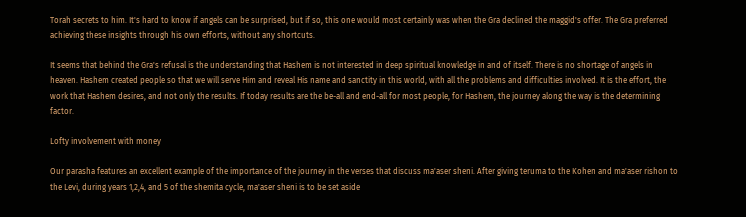Torah secrets to him. It's hard to know if angels can be surprised, but if so, this one would most certainly was when the Gra declined the maggid's offer. The Gra preferred achieving these insights through his own efforts, without any shortcuts.

It seems that behind the Gra's refusal is the understanding that Hashem is not interested in deep spiritual knowledge in and of itself. There is no shortage of angels in heaven. Hashem created people so that we will serve Him and reveal His name and sanctity in this world, with all the problems and difficulties involved. It is the effort, the work that Hashem desires, and not only the results. If today results are the be-all and end-all for most people, for Hashem, the journey along the way is the determining factor.

Lofty involvement with money

Our parasha features an excellent example of the importance of the journey in the verses that discuss ma'aser sheni. After giving teruma to the Kohen and ma'aser rishon to the Levi, during years 1,2,4, and 5 of the shemita cycle, ma'aser sheni is to be set aside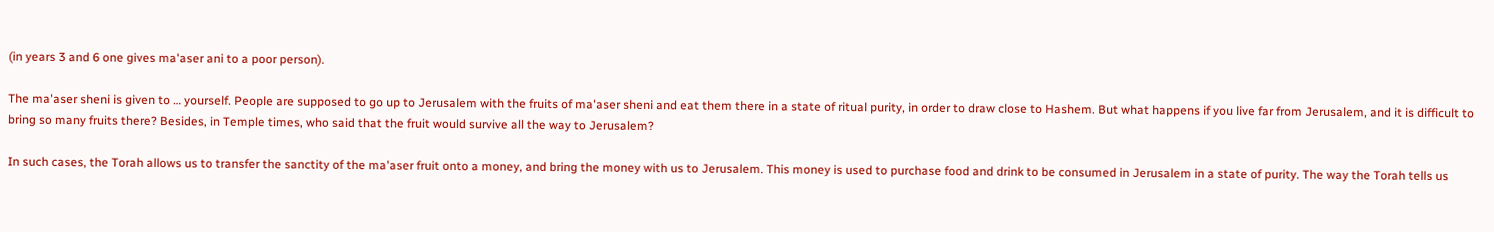(in years 3 and 6 one gives ma'aser ani to a poor person).

The ma'aser sheni is given to … yourself. People are supposed to go up to Jerusalem with the fruits of ma'aser sheni and eat them there in a state of ritual purity, in order to draw close to Hashem. But what happens if you live far from Jerusalem, and it is difficult to bring so many fruits there? Besides, in Temple times, who said that the fruit would survive all the way to Jerusalem?

In such cases, the Torah allows us to transfer the sanctity of the ma'aser fruit onto a money, and bring the money with us to Jerusalem. This money is used to purchase food and drink to be consumed in Jerusalem in a state of purity. The way the Torah tells us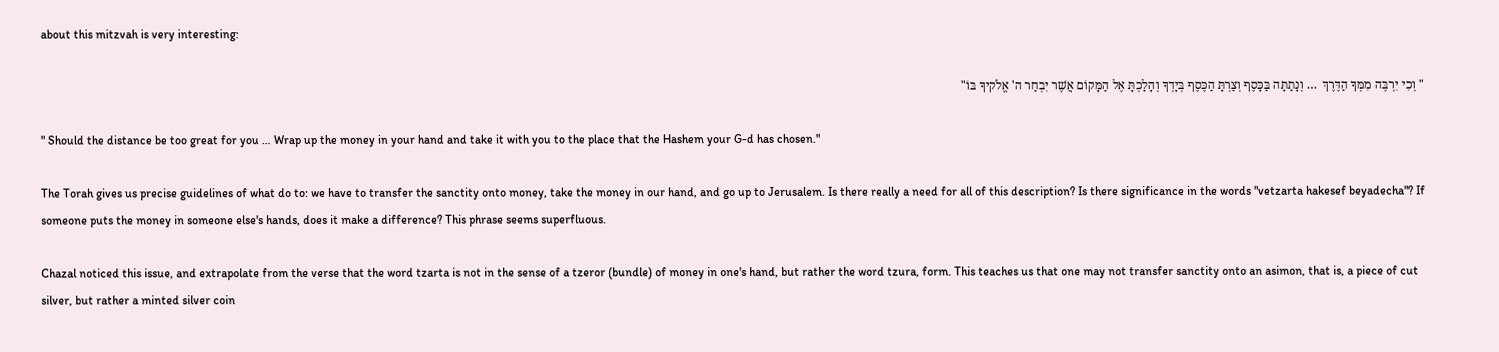about this mitzvah is very interesting:

" וְכִי יִרְבֶּה מִמְּךָ הַדֶּרֶךְ  … וְנָתַתָּה בַּכָּסֶף וְצַרְתָּ הַכֶּסֶף בְּיָדְךָ וְהָלַכְתָּ אֶל הַמָּקוֹם אֲשֶׁר יִבְחַר ה' אֱלֹקיךָ בּוֹ"

" Should the distance be too great for you … Wrap up the money in your hand and take it with you to the place that the Hashem your G-d has chosen."

The Torah gives us precise guidelines of what do to: we have to transfer the sanctity onto money, take the money in our hand, and go up to Jerusalem. Is there really a need for all of this description? Is there significance in the words "vetzarta hakesef beyadecha"? If someone puts the money in someone else's hands, does it make a difference? This phrase seems superfluous.

Chazal noticed this issue, and extrapolate from the verse that the word tzarta is not in the sense of a tzeror (bundle) of money in one's hand, but rather the word tzura, form. This teaches us that one may not transfer sanctity onto an asimon, that is, a piece of cut silver, but rather a minted silver coin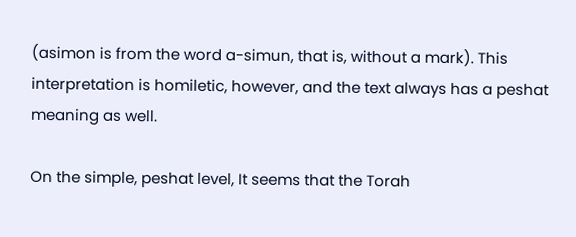(asimon is from the word a-simun, that is, without a mark). This interpretation is homiletic, however, and the text always has a peshat meaning as well.

On the simple, peshat level, It seems that the Torah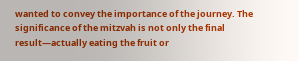wanted to convey the importance of the journey. The significance of the mitzvah is not only the final result—actually eating the fruit or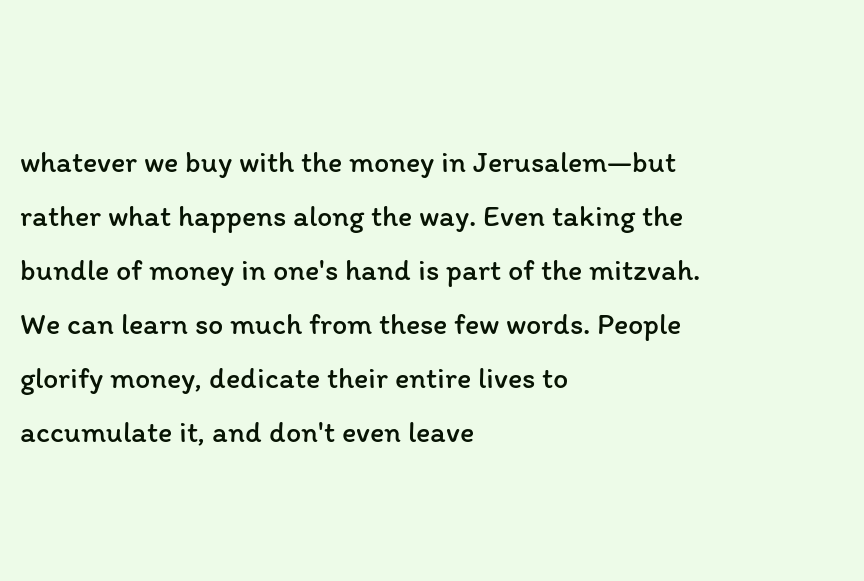whatever we buy with the money in Jerusalem—but rather what happens along the way. Even taking the bundle of money in one's hand is part of the mitzvah. We can learn so much from these few words. People glorify money, dedicate their entire lives to accumulate it, and don't even leave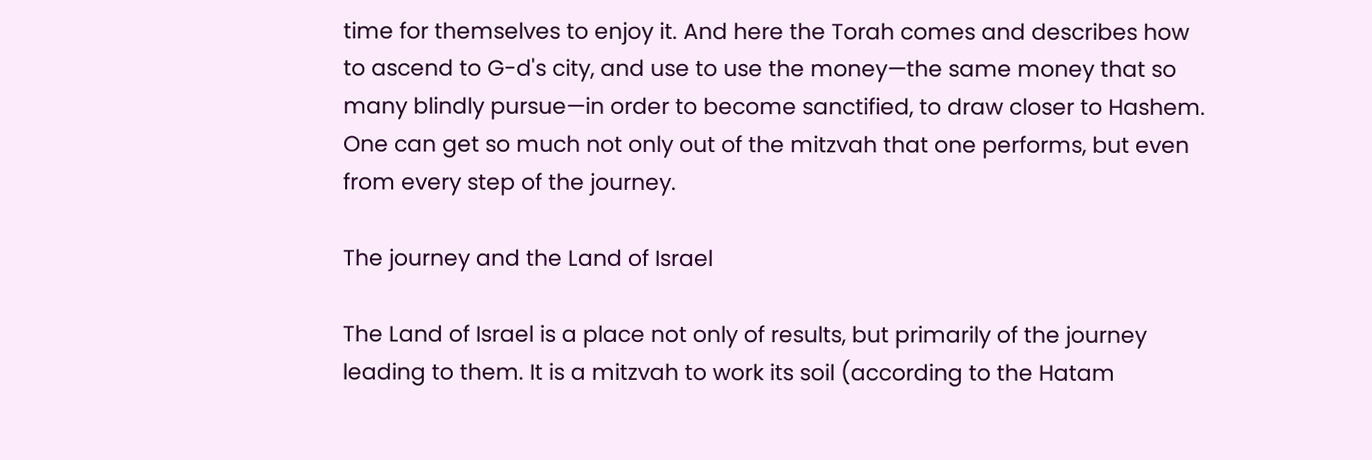time for themselves to enjoy it. And here the Torah comes and describes how to ascend to G-d's city, and use to use the money—the same money that so many blindly pursue—in order to become sanctified, to draw closer to Hashem. One can get so much not only out of the mitzvah that one performs, but even from every step of the journey.

The journey and the Land of Israel

The Land of Israel is a place not only of results, but primarily of the journey leading to them. It is a mitzvah to work its soil (according to the Hatam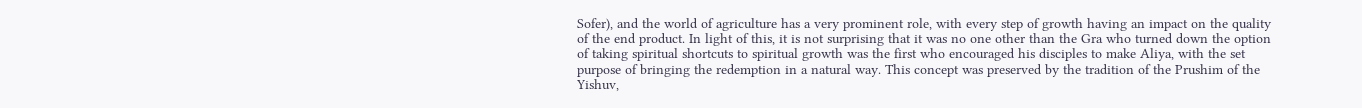Sofer), and the world of agriculture has a very prominent role, with every step of growth having an impact on the quality of the end product. In light of this, it is not surprising that it was no one other than the Gra who turned down the option of taking spiritual shortcuts to spiritual growth was the first who encouraged his disciples to make Aliya, with the set purpose of bringing the redemption in a natural way. This concept was preserved by the tradition of the Prushim of the Yishuv,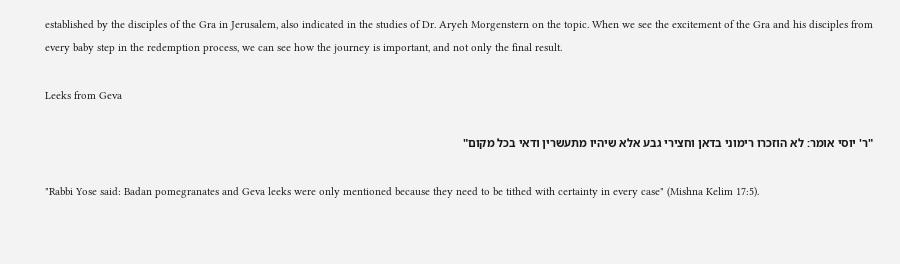established by the disciples of the Gra in Jerusalem, also indicated in the studies of Dr. Aryeh Morgenstern on the topic. When we see the excitement of the Gra and his disciples from every baby step in the redemption process, we can see how the journey is important, and not only the final result.

Leeks from Geva

"ר' יוסי אומר: לא הוזכרו רימוני בדאן וחצירי גבע אלא שיהיו מתעשרין ודאי בכל מקום"

"Rabbi Yose said: Badan pomegranates and Geva leeks were only mentioned because they need to be tithed with certainty in every case" (Mishna Kelim 17:5).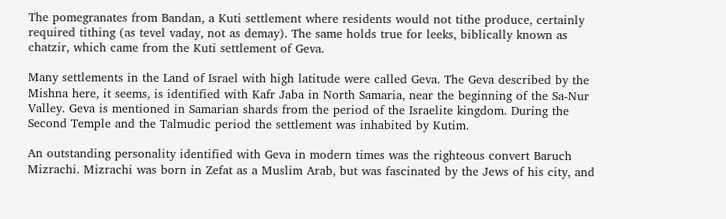The pomegranates from Bandan, a Kuti settlement where residents would not tithe produce, certainly required tithing (as tevel vaday, not as demay). The same holds true for leeks, biblically known as chatzir, which came from the Kuti settlement of Geva.

Many settlements in the Land of Israel with high latitude were called Geva. The Geva described by the Mishna here, it seems, is identified with Kafr Jaba in North Samaria, near the beginning of the Sa-Nur Valley. Geva is mentioned in Samarian shards from the period of the Israelite kingdom. During the Second Temple and the Talmudic period the settlement was inhabited by Kutim.

An outstanding personality identified with Geva in modern times was the righteous convert Baruch Mizrachi. Mizrachi was born in Zefat as a Muslim Arab, but was fascinated by the Jews of his city, and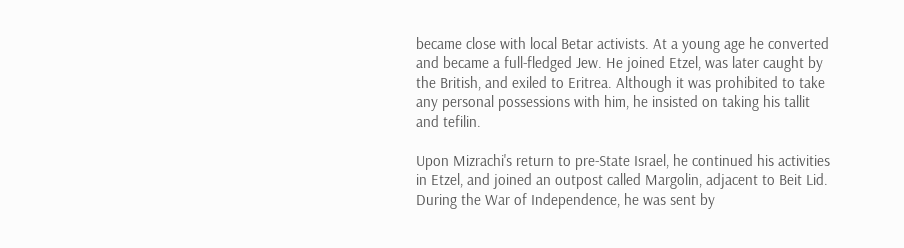became close with local Betar activists. At a young age he converted and became a full-fledged Jew. He joined Etzel, was later caught by the British, and exiled to Eritrea. Although it was prohibited to take any personal possessions with him, he insisted on taking his tallit and tefilin.

Upon Mizrachi's return to pre-State Israel, he continued his activities in Etzel, and joined an outpost called Margolin, adjacent to Beit Lid. During the War of Independence, he was sent by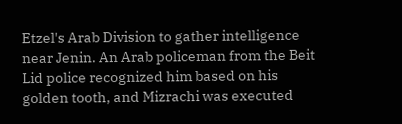Etzel's Arab Division to gather intelligence near Jenin. An Arab policeman from the Beit Lid police recognized him based on his golden tooth, and Mizrachi was executed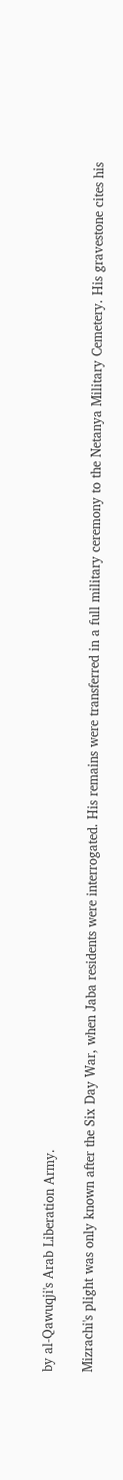by al-Qawuqji's Arab Liberation Army.

Mizrachi's plight was only known after the Six Day War, when Jaba residents were interrogated. His remains were transferred in a full military ceremony to the Netanya Military Cemetery. His gravestone cites his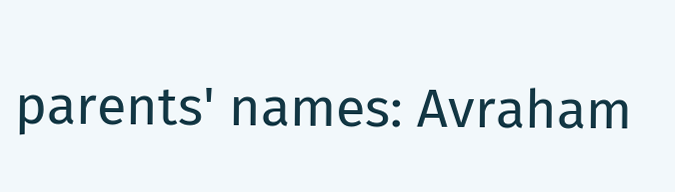parents' names: Avraham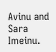Avinu and Sara Imeinu.